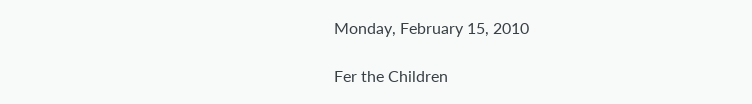Monday, February 15, 2010

Fer the Children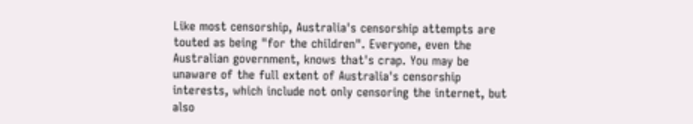Like most censorship, Australia's censorship attempts are touted as being "for the children". Everyone, even the Australian government, knows that's crap. You may be unaware of the full extent of Australia's censorship interests, which include not only censoring the internet, but also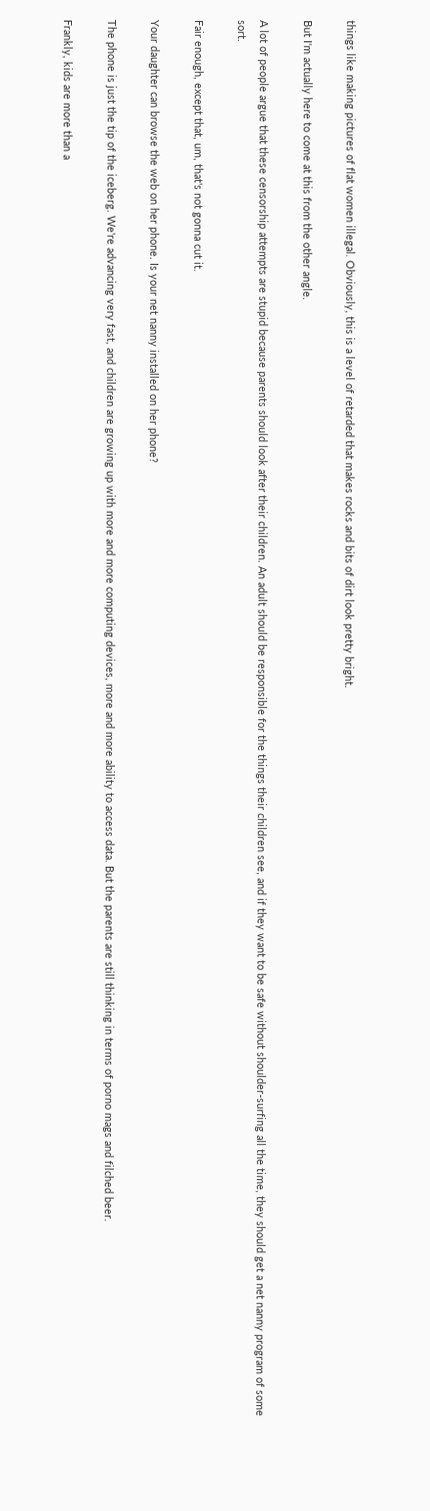things like making pictures of flat women illegal. Obviously, this is a level of retarded that makes rocks and bits of dirt look pretty bright.

But I'm actually here to come at this from the other angle.

A lot of people argue that these censorship attempts are stupid because parents should look after their children. An adult should be responsible for the things their children see, and if they want to be safe without shoulder-surfing all the time, they should get a net nanny program of some sort.

Fair enough, except that, um, that's not gonna cut it.

Your daughter can browse the web on her phone. Is your net nanny installed on her phone?

The phone is just the tip of the iceberg. We're advancing very fast, and children are growing up with more and more computing devices, more and more ability to access data. But the parents are still thinking in terms of porno mags and filched beer.

Frankly, kids are more than a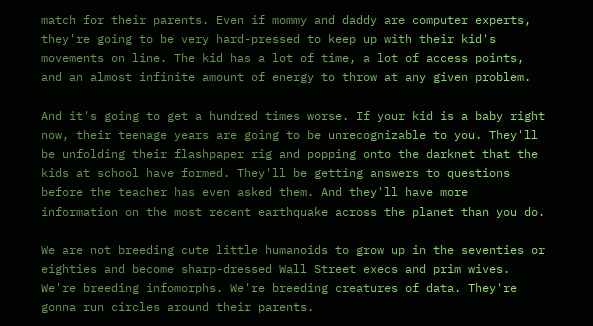match for their parents. Even if mommy and daddy are computer experts, they're going to be very hard-pressed to keep up with their kid's movements on line. The kid has a lot of time, a lot of access points, and an almost infinite amount of energy to throw at any given problem.

And it's going to get a hundred times worse. If your kid is a baby right now, their teenage years are going to be unrecognizable to you. They'll be unfolding their flashpaper rig and popping onto the darknet that the kids at school have formed. They'll be getting answers to questions before the teacher has even asked them. And they'll have more information on the most recent earthquake across the planet than you do.

We are not breeding cute little humanoids to grow up in the seventies or eighties and become sharp-dressed Wall Street execs and prim wives. We're breeding infomorphs. We're breeding creatures of data. They're gonna run circles around their parents.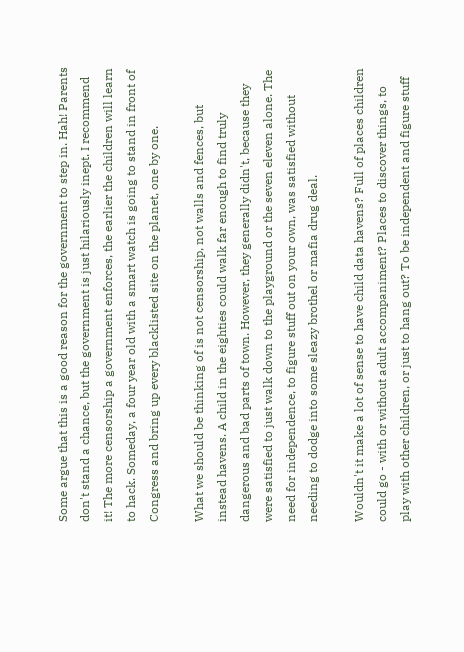Some argue that this is a good reason for the government to step in. Hah! Parents don't stand a chance, but the government is just hilariously inept. I recommend it! The more censorship a government enforces, the earlier the children will learn to hack. Someday, a four year old with a smart watch is going to stand in front of Congress and bring up every blacklisted site on the planet, one by one.

What we should be thinking of is not censorship, not walls and fences, but instead havens. A child in the eighties could walk far enough to find truly dangerous and bad parts of town. However, they generally didn't, because they were satisfied to just walk down to the playground or the seven eleven alone. The need for independence, to figure stuff out on your own, was satisfied without needing to dodge into some sleazy brothel or mafia drug deal.

Wouldn't it make a lot of sense to have child data havens? Full of places children could go - with or without adult accompaniment? Places to discover things, to play with other children, or just to hang out? To be independent and figure stuff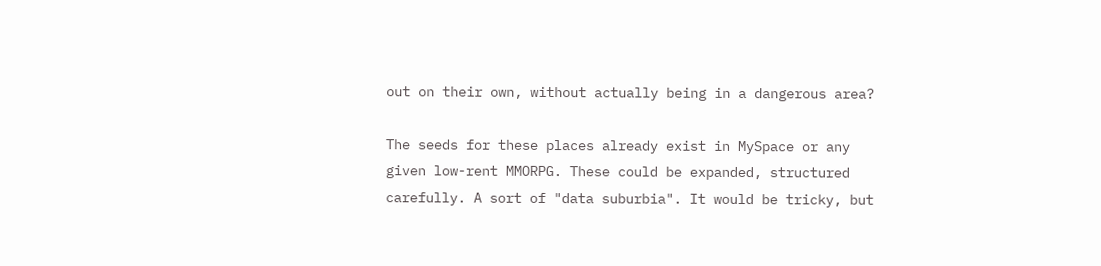out on their own, without actually being in a dangerous area?

The seeds for these places already exist in MySpace or any given low-rent MMORPG. These could be expanded, structured carefully. A sort of "data suburbia". It would be tricky, but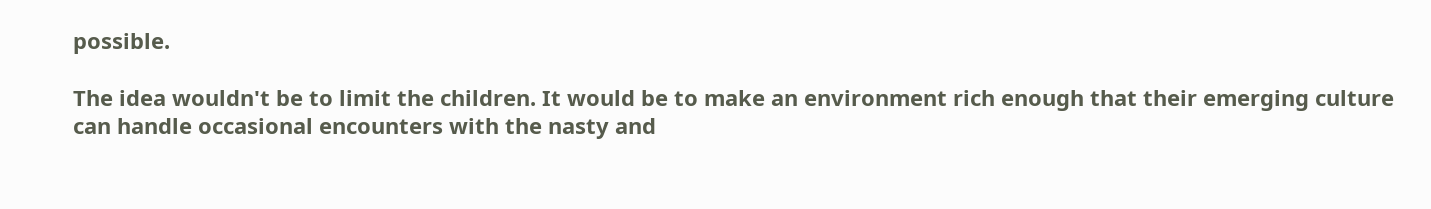possible.

The idea wouldn't be to limit the children. It would be to make an environment rich enough that their emerging culture can handle occasional encounters with the nasty and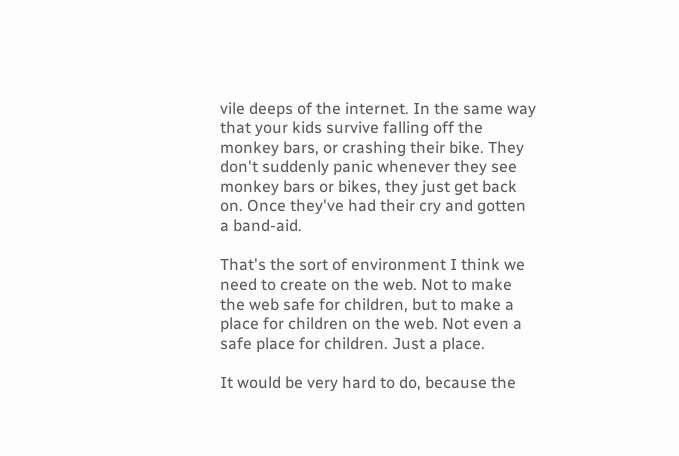vile deeps of the internet. In the same way that your kids survive falling off the monkey bars, or crashing their bike. They don't suddenly panic whenever they see monkey bars or bikes, they just get back on. Once they've had their cry and gotten a band-aid.

That's the sort of environment I think we need to create on the web. Not to make the web safe for children, but to make a place for children on the web. Not even a safe place for children. Just a place.

It would be very hard to do, because the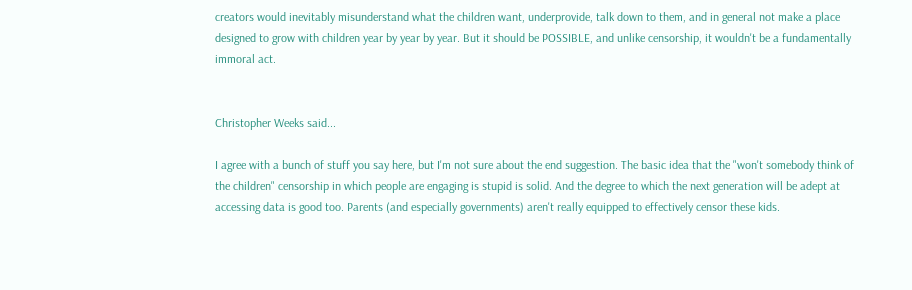creators would inevitably misunderstand what the children want, underprovide, talk down to them, and in general not make a place designed to grow with children year by year by year. But it should be POSSIBLE, and unlike censorship, it wouldn't be a fundamentally immoral act.


Christopher Weeks said...

I agree with a bunch of stuff you say here, but I'm not sure about the end suggestion. The basic idea that the "won't somebody think of the children" censorship in which people are engaging is stupid is solid. And the degree to which the next generation will be adept at accessing data is good too. Parents (and especially governments) aren't really equipped to effectively censor these kids.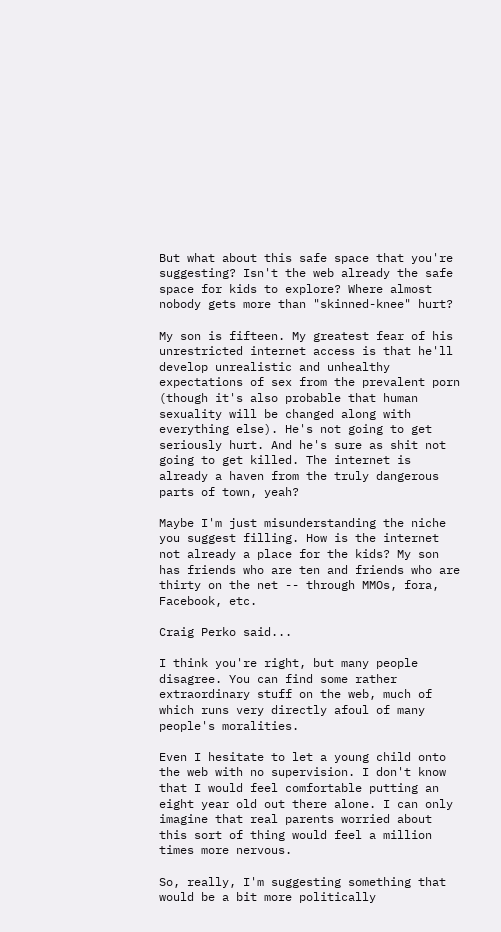But what about this safe space that you're suggesting? Isn't the web already the safe space for kids to explore? Where almost nobody gets more than "skinned-knee" hurt?

My son is fifteen. My greatest fear of his unrestricted internet access is that he'll develop unrealistic and unhealthy expectations of sex from the prevalent porn (though it's also probable that human sexuality will be changed along with everything else). He's not going to get seriously hurt. And he's sure as shit not going to get killed. The internet is already a haven from the truly dangerous parts of town, yeah?

Maybe I'm just misunderstanding the niche you suggest filling. How is the internet not already a place for the kids? My son has friends who are ten and friends who are thirty on the net -- through MMOs, fora, Facebook, etc.

Craig Perko said...

I think you're right, but many people disagree. You can find some rather extraordinary stuff on the web, much of which runs very directly afoul of many people's moralities.

Even I hesitate to let a young child onto the web with no supervision. I don't know that I would feel comfortable putting an eight year old out there alone. I can only imagine that real parents worried about this sort of thing would feel a million times more nervous.

So, really, I'm suggesting something that would be a bit more politically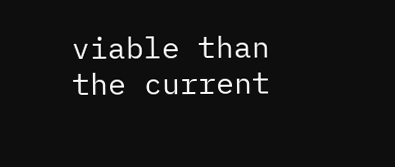viable than the current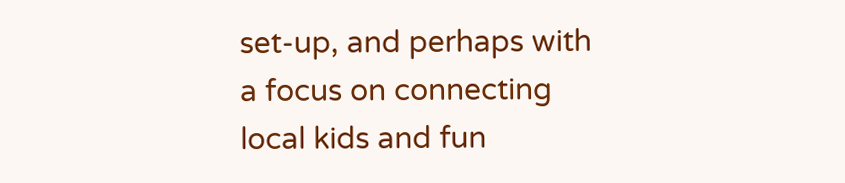set-up, and perhaps with a focus on connecting local kids and fun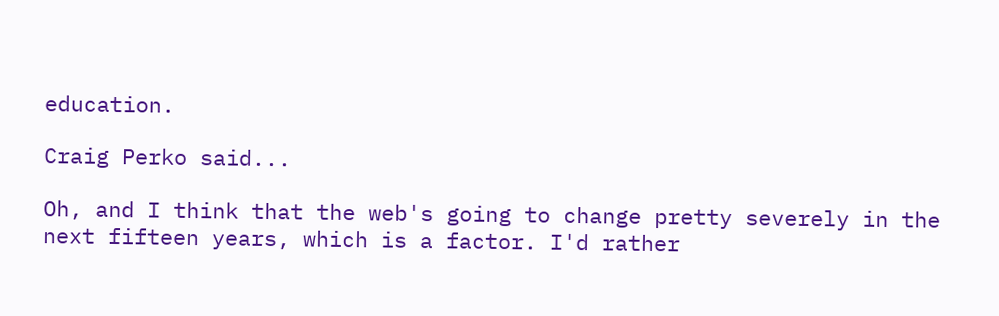education.

Craig Perko said...

Oh, and I think that the web's going to change pretty severely in the next fifteen years, which is a factor. I'd rather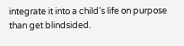integrate it into a child's life on purpose than get blindsided.